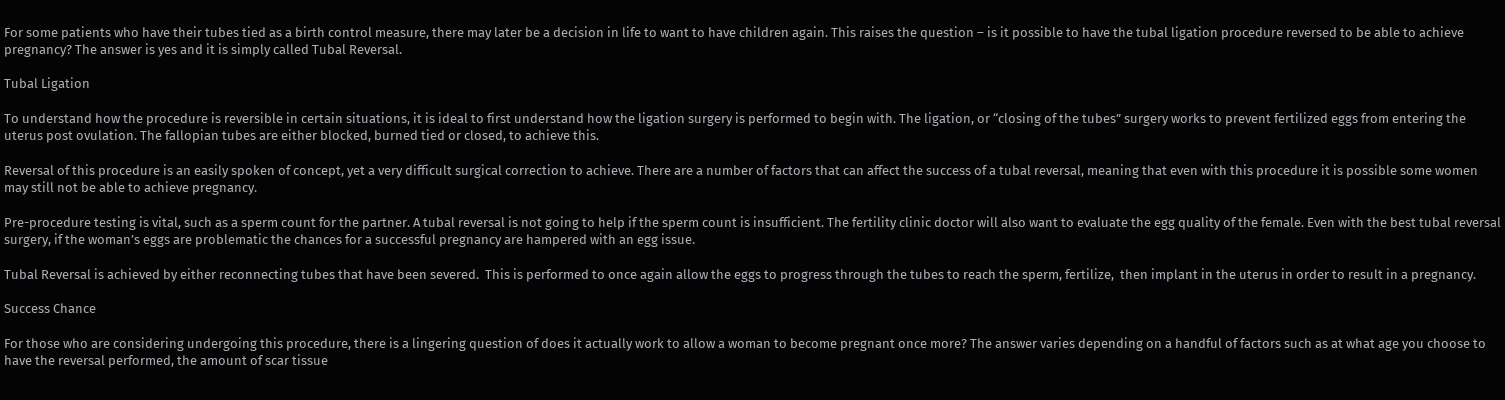For some patients who have their tubes tied as a birth control measure, there may later be a decision in life to want to have children again. This raises the question – is it possible to have the tubal ligation procedure reversed to be able to achieve pregnancy? The answer is yes and it is simply called Tubal Reversal.

Tubal Ligation

To understand how the procedure is reversible in certain situations, it is ideal to first understand how the ligation surgery is performed to begin with. The ligation, or “closing of the tubes” surgery works to prevent fertilized eggs from entering the uterus post ovulation. The fallopian tubes are either blocked, burned tied or closed, to achieve this.

Reversal of this procedure is an easily spoken of concept, yet a very difficult surgical correction to achieve. There are a number of factors that can affect the success of a tubal reversal, meaning that even with this procedure it is possible some women may still not be able to achieve pregnancy.

Pre-procedure testing is vital, such as a sperm count for the partner. A tubal reversal is not going to help if the sperm count is insufficient. The fertility clinic doctor will also want to evaluate the egg quality of the female. Even with the best tubal reversal surgery, if the woman’s eggs are problematic the chances for a successful pregnancy are hampered with an egg issue.

Tubal Reversal is achieved by either reconnecting tubes that have been severed.  This is performed to once again allow the eggs to progress through the tubes to reach the sperm, fertilize,  then implant in the uterus in order to result in a pregnancy.

Success Chance

For those who are considering undergoing this procedure, there is a lingering question of does it actually work to allow a woman to become pregnant once more? The answer varies depending on a handful of factors such as at what age you choose to have the reversal performed, the amount of scar tissue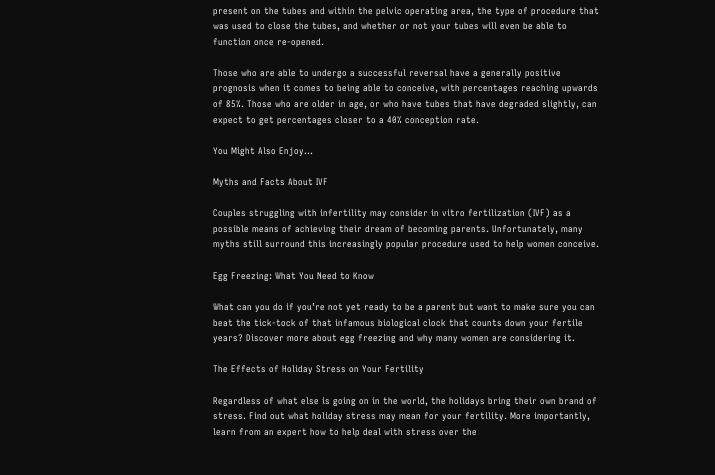present on the tubes and within the pelvic operating area, the type of procedure that was used to close the tubes, and whether or not your tubes will even be able to function once re-opened.

Those who are able to undergo a successful reversal have a generally positive prognosis when it comes to being able to conceive, with percentages reaching upwards of 85%. Those who are older in age, or who have tubes that have degraded slightly, can expect to get percentages closer to a 40% conception rate.

You Might Also Enjoy...

Myths and Facts About IVF

Couples struggling with infertility may consider in vitro fertilization (IVF) as a possible means of achieving their dream of becoming parents. Unfortunately, many myths still surround this increasingly popular procedure used to help women conceive.

Egg Freezing: What You Need to Know

What can you do if you’re not yet ready to be a parent but want to make sure you can beat the tick-tock of that infamous biological clock that counts down your fertile years? Discover more about egg freezing and why many women are considering it.

The Effects of Holiday Stress on Your Fertility

Regardless of what else is going on in the world, the holidays bring their own brand of stress. Find out what holiday stress may mean for your fertility. More importantly, learn from an expert how to help deal with stress over the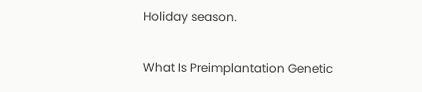Holiday season.

What Is Preimplantation Genetic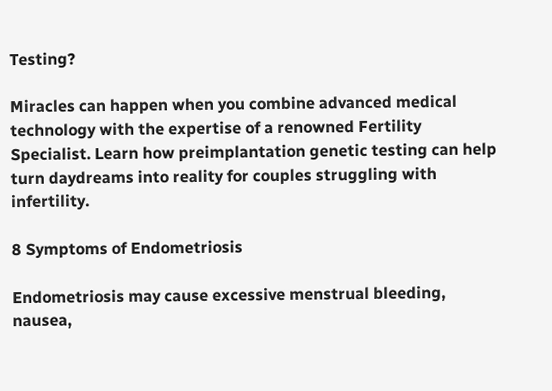Testing?

Miracles can happen when you combine advanced medical technology with the expertise of a renowned Fertility Specialist. Learn how preimplantation genetic testing can help turn daydreams into reality for couples struggling with infertility.

8 Symptoms of Endometriosis

Endometriosis may cause excessive menstrual bleeding, nausea,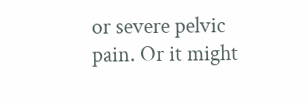or severe pelvic pain. Or it might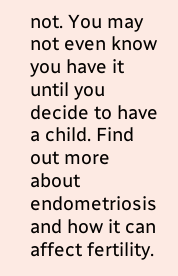not. You may not even know you have it until you decide to have a child. Find out more about endometriosis and how it can affect fertility.